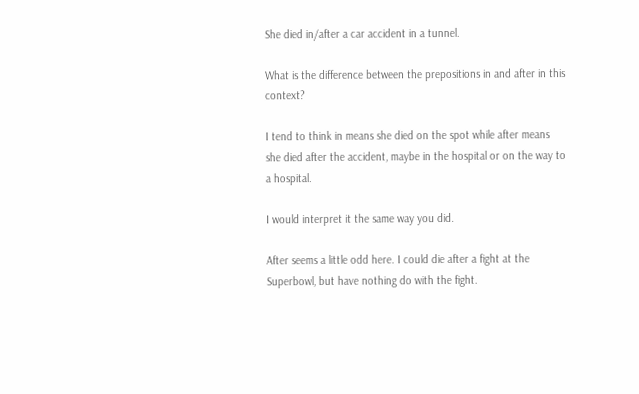She died in/after a car accident in a tunnel.

What is the difference between the prepositions in and after in this context?

I tend to think in means she died on the spot while after means she died after the accident, maybe in the hospital or on the way to a hospital.

I would interpret it the same way you did.

After seems a little odd here. I could die after a fight at the Superbowl, but have nothing do with the fight.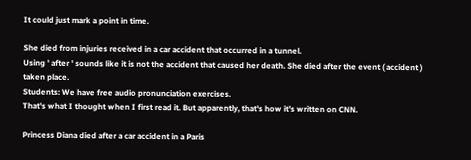It could just mark a point in time.

She died from injuries received in a car accident that occurred in a tunnel.
Using ' after ' sounds like it is not the accident that caused her death. She died after the event ( accident ) taken place.
Students: We have free audio pronunciation exercises.
That's what I thought when I first read it. But apparently, that's how it's written on CNN.

Princess Diana died after a car accident in a Paris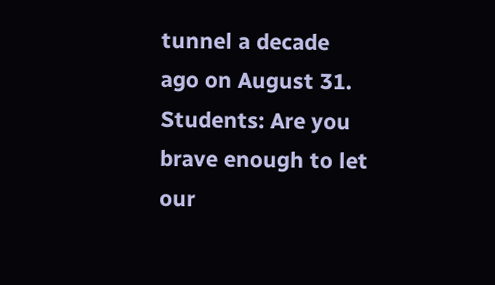tunnel a decade ago on August 31.
Students: Are you brave enough to let our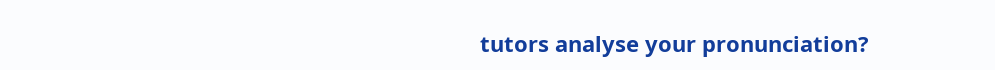tutors analyse your pronunciation?